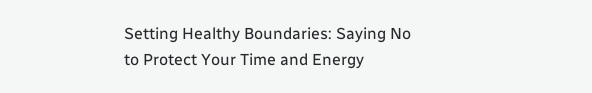Setting Healthy Boundaries: Saying No to Protect Your Time and Energy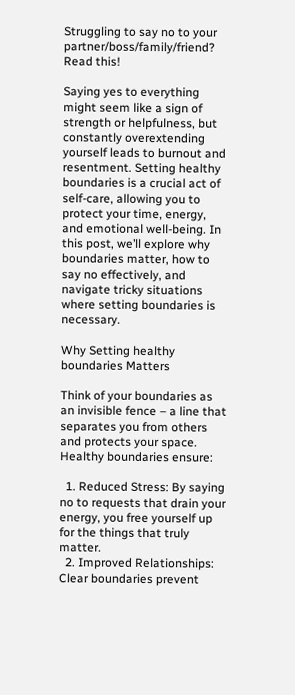Struggling to say no to your partner/boss/family/friend? Read this!

Saying yes to everything might seem like a sign of strength or helpfulness, but constantly overextending yourself leads to burnout and resentment. Setting healthy boundaries is a crucial act of self-care, allowing you to protect your time, energy, and emotional well-being. In this post, we’ll explore why boundaries matter, how to say no effectively, and navigate tricky situations where setting boundaries is necessary.

Why Setting healthy boundaries Matters

Think of your boundaries as an invisible fence – a line that separates you from others and protects your space. Healthy boundaries ensure:

  1. Reduced Stress: By saying no to requests that drain your energy, you free yourself up for the things that truly matter.
  2. Improved Relationships: Clear boundaries prevent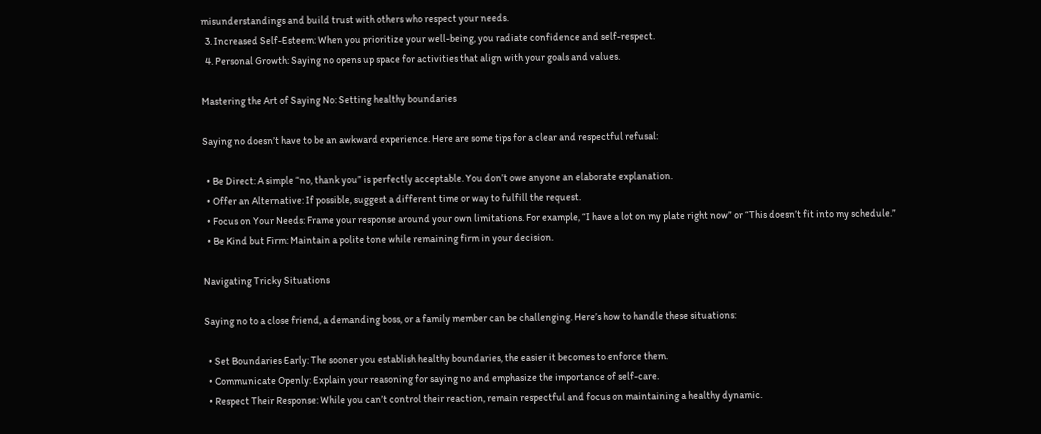misunderstandings and build trust with others who respect your needs.
  3. Increased Self-Esteem: When you prioritize your well-being, you radiate confidence and self-respect.
  4. Personal Growth: Saying no opens up space for activities that align with your goals and values.

Mastering the Art of Saying No: Setting healthy boundaries

Saying no doesn’t have to be an awkward experience. Here are some tips for a clear and respectful refusal:

  • Be Direct: A simple “no, thank you” is perfectly acceptable. You don’t owe anyone an elaborate explanation.
  • Offer an Alternative: If possible, suggest a different time or way to fulfill the request.
  • Focus on Your Needs: Frame your response around your own limitations. For example, “I have a lot on my plate right now” or “This doesn’t fit into my schedule.”
  • Be Kind but Firm: Maintain a polite tone while remaining firm in your decision.

Navigating Tricky Situations

Saying no to a close friend, a demanding boss, or a family member can be challenging. Here’s how to handle these situations:

  • Set Boundaries Early: The sooner you establish healthy boundaries, the easier it becomes to enforce them.
  • Communicate Openly: Explain your reasoning for saying no and emphasize the importance of self-care.
  • Respect Their Response: While you can’t control their reaction, remain respectful and focus on maintaining a healthy dynamic.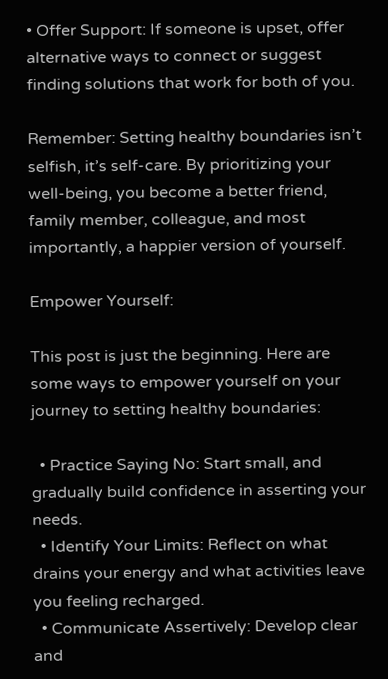• Offer Support: If someone is upset, offer alternative ways to connect or suggest finding solutions that work for both of you.

Remember: Setting healthy boundaries isn’t selfish, it’s self-care. By prioritizing your well-being, you become a better friend, family member, colleague, and most importantly, a happier version of yourself.

Empower Yourself:

This post is just the beginning. Here are some ways to empower yourself on your journey to setting healthy boundaries:

  • Practice Saying No: Start small, and gradually build confidence in asserting your needs.
  • Identify Your Limits: Reflect on what drains your energy and what activities leave you feeling recharged.
  • Communicate Assertively: Develop clear and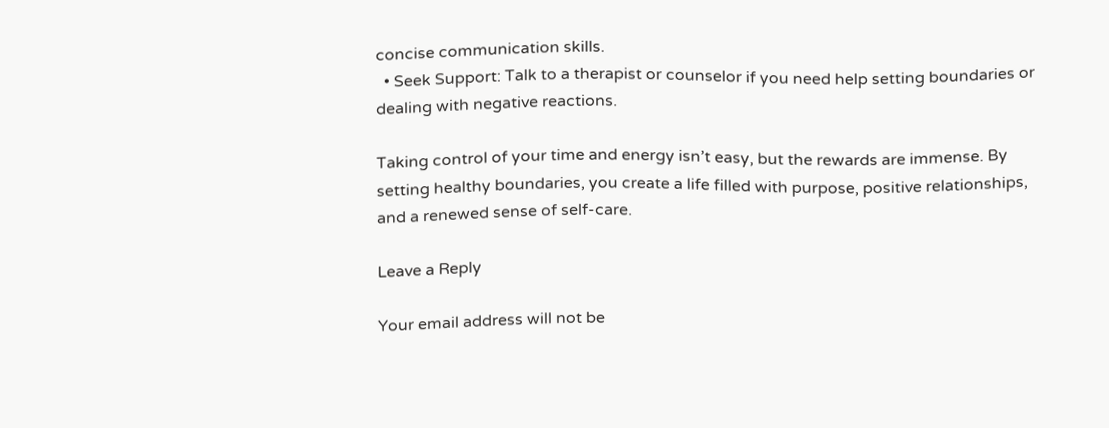concise communication skills.
  • Seek Support: Talk to a therapist or counselor if you need help setting boundaries or dealing with negative reactions.

Taking control of your time and energy isn’t easy, but the rewards are immense. By setting healthy boundaries, you create a life filled with purpose, positive relationships, and a renewed sense of self-care.

Leave a Reply

Your email address will not be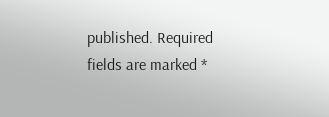published. Required fields are marked *